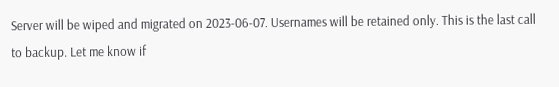Server will be wiped and migrated on 2023-06-07. Usernames will be retained only. This is the last call to backup. Let me know if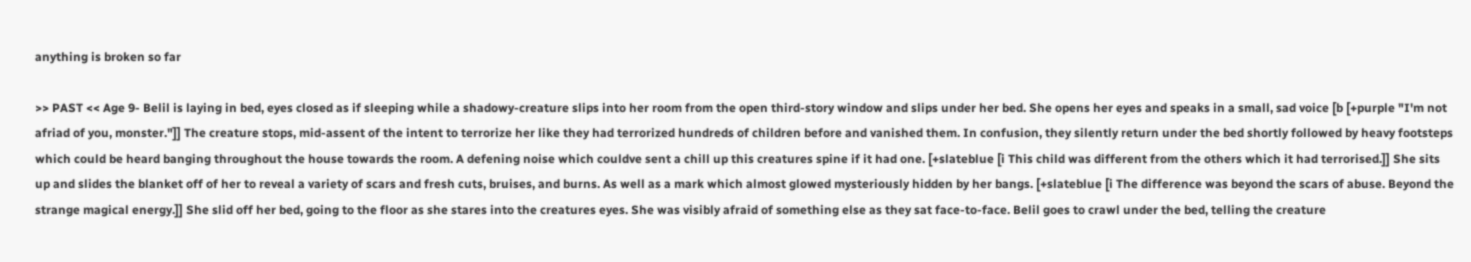anything is broken so far

>> PAST << Age 9- Belil is laying in bed, eyes closed as if sleeping while a shadowy-creature slips into her room from the open third-story window and slips under her bed. She opens her eyes and speaks in a small, sad voice [b [+purple "I'm not afriad of you, monster."]] The creature stops, mid-assent of the intent to terrorize her like they had terrorized hundreds of children before and vanished them. In confusion, they silently return under the bed shortly followed by heavy footsteps which could be heard banging throughout the house towards the room. A defening noise which couldve sent a chill up this creatures spine if it had one. [+slateblue [i This child was different from the others which it had terrorised.]] She sits up and slides the blanket off of her to reveal a variety of scars and fresh cuts, bruises, and burns. As well as a mark which almost glowed mysteriously hidden by her bangs. [+slateblue [i The difference was beyond the scars of abuse. Beyond the strange magical energy.]] She slid off her bed, going to the floor as she stares into the creatures eyes. She was visibly afraid of something else as they sat face-to-face. Belil goes to crawl under the bed, telling the creature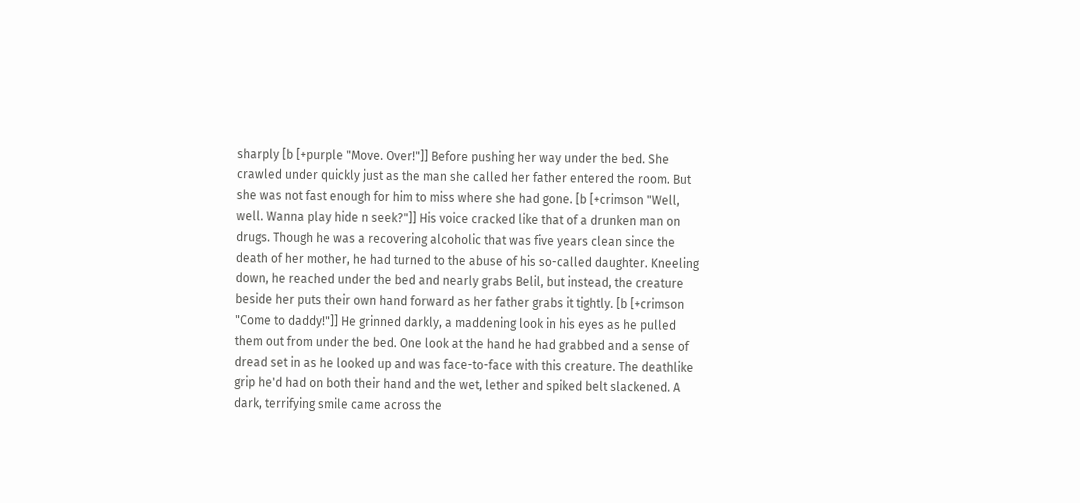sharply [b [+purple "Move. Over!"]] Before pushing her way under the bed. She crawled under quickly just as the man she called her father entered the room. But she was not fast enough for him to miss where she had gone. [b [+crimson "Well, well. Wanna play hide n seek?"]] His voice cracked like that of a drunken man on drugs. Though he was a recovering alcoholic that was five years clean since the death of her mother, he had turned to the abuse of his so-called daughter. Kneeling down, he reached under the bed and nearly grabs Belil, but instead, the creature beside her puts their own hand forward as her father grabs it tightly. [b [+crimson "Come to daddy!"]] He grinned darkly, a maddening look in his eyes as he pulled them out from under the bed. One look at the hand he had grabbed and a sense of dread set in as he looked up and was face-to-face with this creature. The deathlike grip he'd had on both their hand and the wet, lether and spiked belt slackened. A dark, terrifying smile came across the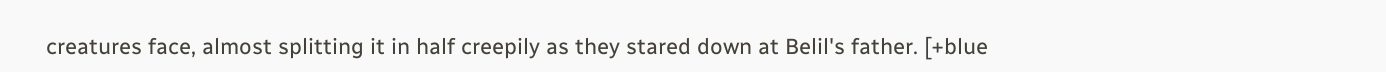creatures face, almost splitting it in half creepily as they stared down at Belil's father. [+blue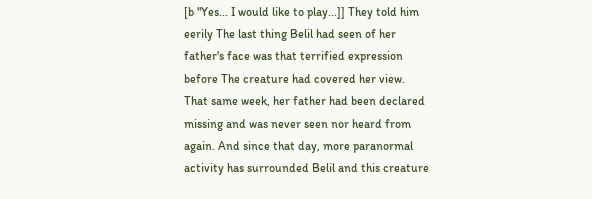[b "Yes... I would like to play...]] They told him eerily The last thing Belil had seen of her father's face was that terrified expression before The creature had covered her view. That same week, her father had been declared missing and was never seen nor heard from again. And since that day, more paranormal activity has surrounded Belil and this creature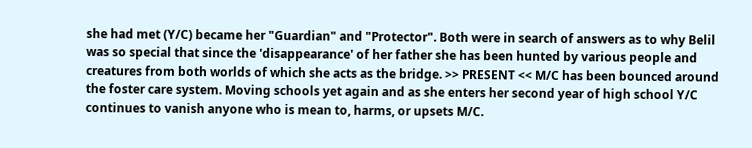she had met (Y/C) became her "Guardian" and "Protector". Both were in search of answers as to why Belil was so special that since the 'disappearance' of her father she has been hunted by various people and creatures from both worlds of which she acts as the bridge. >> PRESENT << M/C has been bounced around the foster care system. Moving schools yet again and as she enters her second year of high school Y/C continues to vanish anyone who is mean to, harms, or upsets M/C.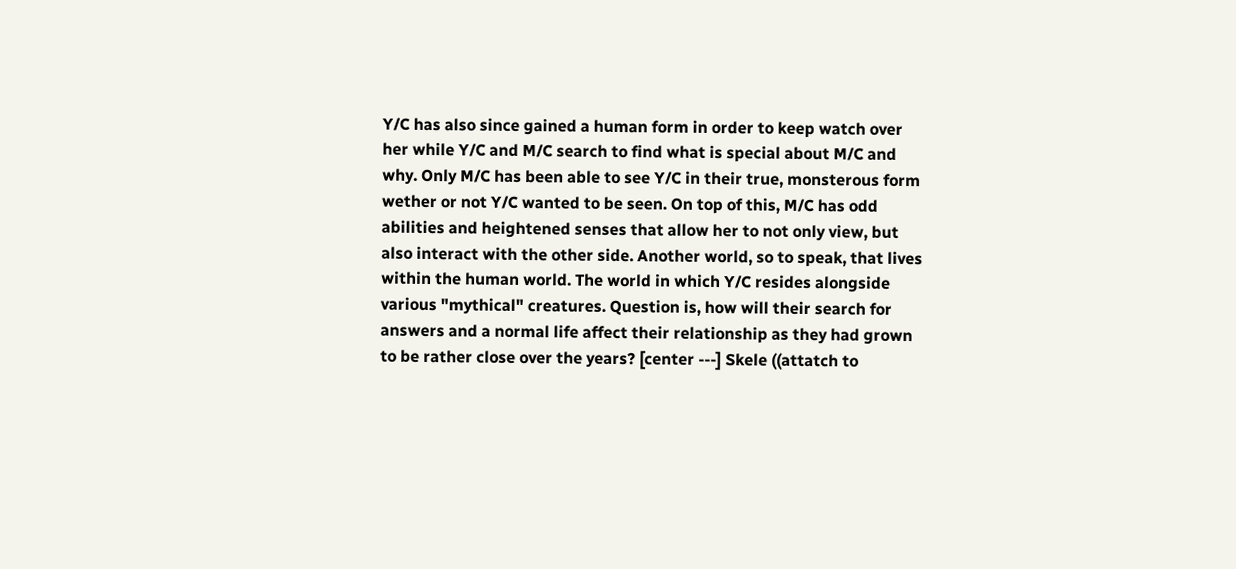Y/C has also since gained a human form in order to keep watch over her while Y/C and M/C search to find what is special about M/C and why. Only M/C has been able to see Y/C in their true, monsterous form wether or not Y/C wanted to be seen. On top of this, M/C has odd abilities and heightened senses that allow her to not only view, but also interact with the other side. Another world, so to speak, that lives within the human world. The world in which Y/C resides alongside various "mythical" creatures. Question is, how will their search for answers and a normal life affect their relationship as they had grown to be rather close over the years? [center ---] Skele ((attatch to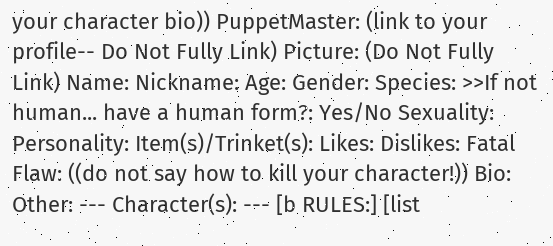your character bio)) PuppetMaster: (link to your profile-- Do Not Fully Link) Picture: (Do Not Fully Link) Name: Nickname: Age: Gender: Species: >>If not human... have a human form?: Yes/No Sexuality: Personality: Item(s)/Trinket(s): Likes: Dislikes: Fatal Flaw: ((do not say how to kill your character!)) Bio: Other: --- Character(s): --- [b RULES:] [list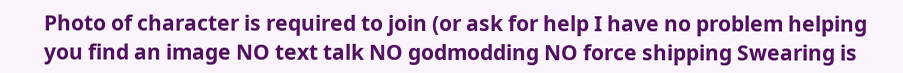Photo of character is required to join (or ask for help I have no problem helping you find an image NO text talk NO godmodding NO force shipping Swearing is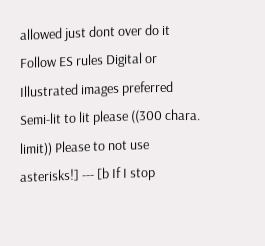allowed just dont over do it Follow ES rules Digital or Illustrated images preferred Semi-lit to lit please ((300 chara. limit)) Please to not use asterisks!] --- [b If I stop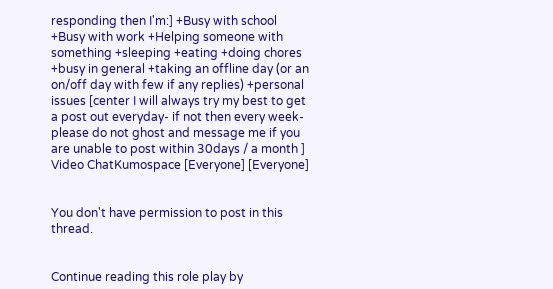responding then I'm:] +Busy with school +Busy with work +Helping someone with something +sleeping +eating +doing chores +busy in general +taking an offline day (or an on/off day with few if any replies) +personal issues [center I will always try my best to get a post out everyday- if not then every week- please do not ghost and message me if you are unable to post within 30days / a month ]
Video ChatKumospace [Everyone] [Everyone]


You don't have permission to post in this thread.


Continue reading this role play by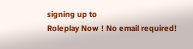signing up to
Roleplay Now ! No email required!